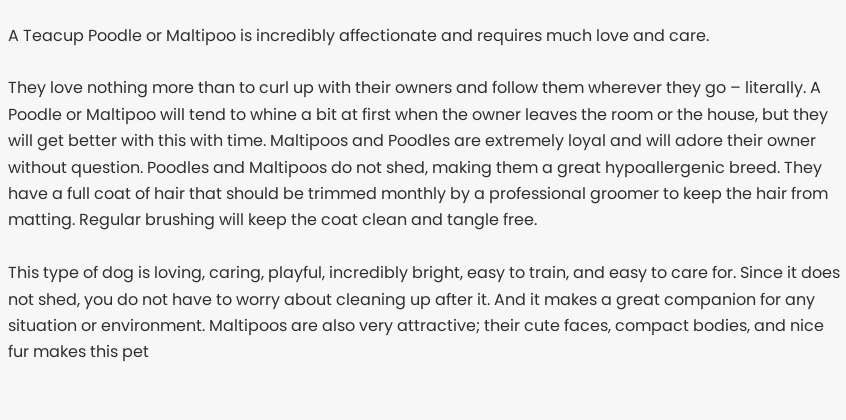A Teacup Poodle or Maltipoo is incredibly affectionate and requires much love and care.

They love nothing more than to curl up with their owners and follow them wherever they go – literally. A Poodle or Maltipoo will tend to whine a bit at first when the owner leaves the room or the house, but they will get better with this with time. Maltipoos and Poodles are extremely loyal and will adore their owner without question. Poodles and Maltipoos do not shed, making them a great hypoallergenic breed. They have a full coat of hair that should be trimmed monthly by a professional groomer to keep the hair from matting. Regular brushing will keep the coat clean and tangle free.

This type of dog is loving, caring, playful, incredibly bright, easy to train, and easy to care for. Since it does not shed, you do not have to worry about cleaning up after it. And it makes a great companion for any situation or environment. Maltipoos are also very attractive; their cute faces, compact bodies, and nice fur makes this pet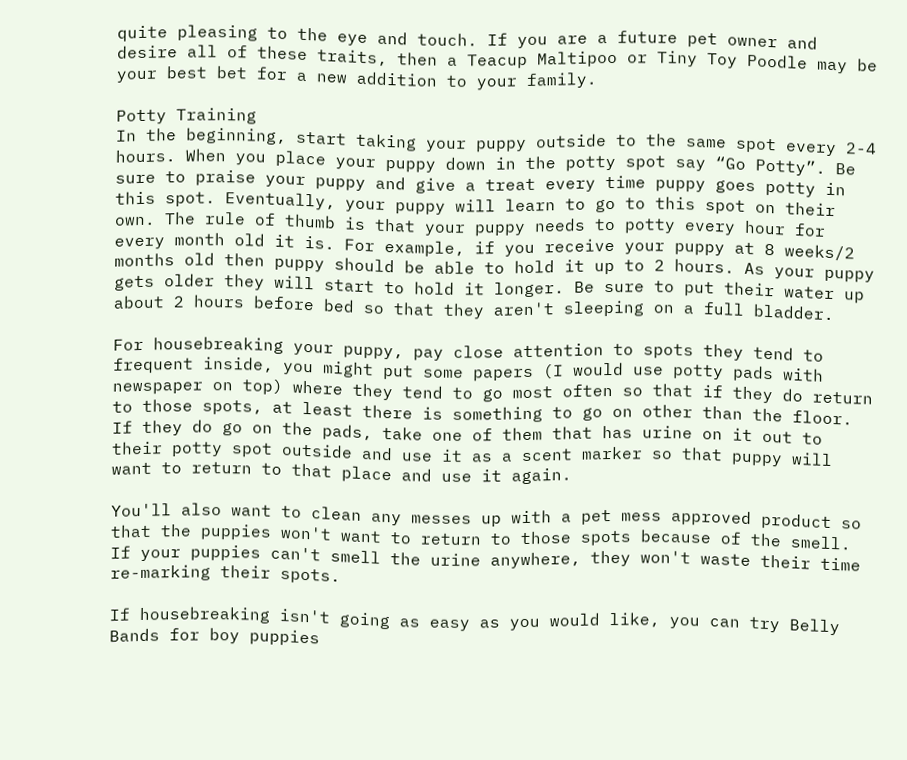quite pleasing to the eye and touch. If you are a future pet owner and desire all of these traits, then a Teacup Maltipoo or Tiny Toy Poodle may be your best bet for a new addition to your family.

Potty Training
In the beginning, start taking your puppy outside to the same spot every 2-4 hours. When you place your puppy down in the potty spot say “Go Potty”. Be sure to praise your puppy and give a treat every time puppy goes potty in this spot. Eventually, your puppy will learn to go to this spot on their own. The rule of thumb is that your puppy needs to potty every hour for every month old it is. For example, if you receive your puppy at 8 weeks/2 months old then puppy should be able to hold it up to 2 hours. As your puppy gets older they will start to hold it longer. Be sure to put their water up about 2 hours before bed so that they aren't sleeping on a full bladder.

For housebreaking your puppy, pay close attention to spots they tend to frequent inside, you might put some papers (I would use potty pads with newspaper on top) where they tend to go most often so that if they do return to those spots, at least there is something to go on other than the floor. If they do go on the pads, take one of them that has urine on it out to their potty spot outside and use it as a scent marker so that puppy will want to return to that place and use it again.

You'll also want to clean any messes up with a pet mess approved product so that the puppies won't want to return to those spots because of the smell. If your puppies can't smell the urine anywhere, they won't waste their time re-marking their spots.

If housebreaking isn't going as easy as you would like, you can try Belly Bands for boy puppies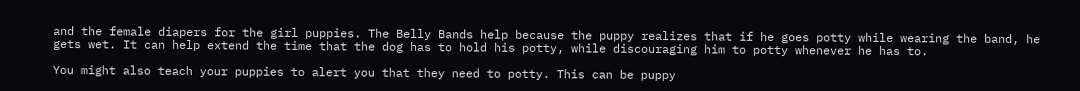and the female diapers for the girl puppies. The Belly Bands help because the puppy realizes that if he goes potty while wearing the band, he gets wet. It can help extend the time that the dog has to hold his potty, while discouraging him to potty whenever he has to.

You might also teach your puppies to alert you that they need to potty. This can be puppy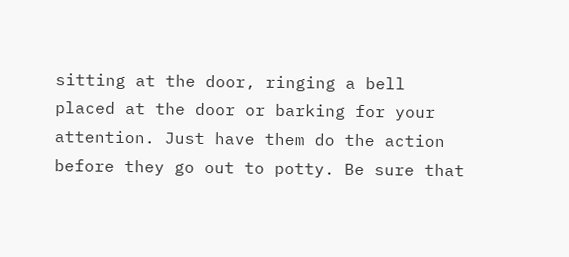sitting at the door, ringing a bell placed at the door or barking for your attention. Just have them do the action before they go out to potty. Be sure that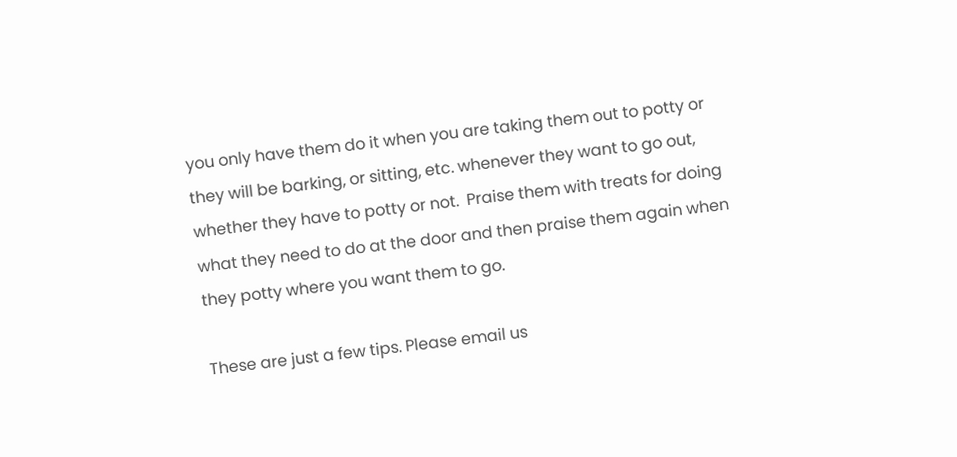you only have them do it when you are taking them out to potty or they will be barking, or sitting, etc. whenever they want to go out, whether they have to potty or not.  Praise them with treats for doing what they need to do at the door and then praise them again when they potty where you want them to go.

These are just a few tips. Please email us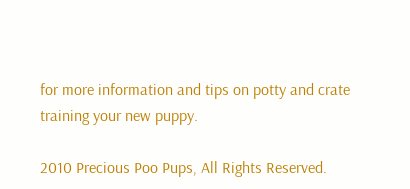for more information and tips on potty and crate training your new puppy.

2010 Precious Poo Pups, All Rights Reserved.